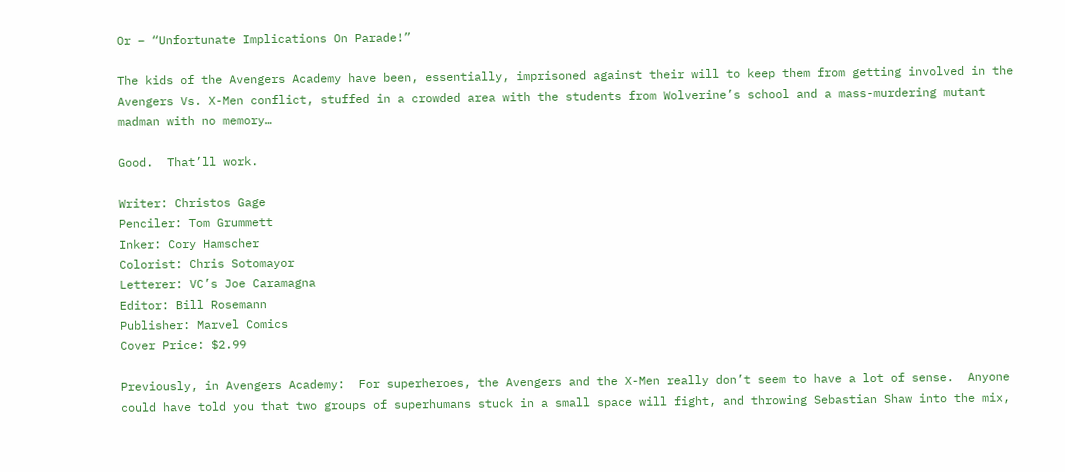Or – “Unfortunate Implications On Parade!”

The kids of the Avengers Academy have been, essentially, imprisoned against their will to keep them from getting involved in the Avengers Vs. X-Men conflict, stuffed in a crowded area with the students from Wolverine’s school and a mass-murdering mutant madman with no memory…

Good.  That’ll work.

Writer: Christos Gage
Penciler: Tom Grummett
Inker: Cory Hamscher
Colorist: Chris Sotomayor
Letterer: VC’s Joe Caramagna
Editor: Bill Rosemann
Publisher: Marvel Comics
Cover Price: $2.99

Previously, in Avengers Academy:  For superheroes, the Avengers and the X-Men really don’t seem to have a lot of sense.  Anyone could have told you that two groups of superhumans stuck in a small space will fight, and throwing Sebastian Shaw into the mix,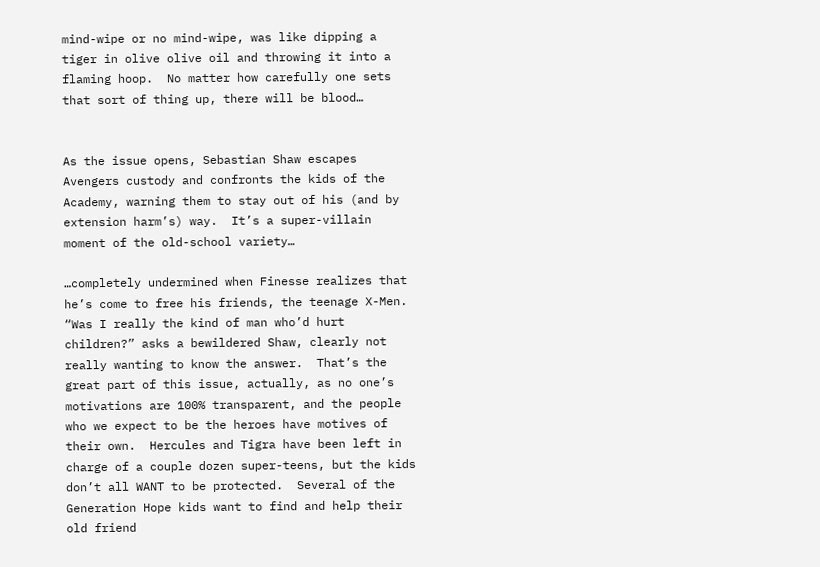mind-wipe or no mind-wipe, was like dipping a tiger in olive olive oil and throwing it into a flaming hoop.  No matter how carefully one sets that sort of thing up, there will be blood…


As the issue opens, Sebastian Shaw escapes Avengers custody and confronts the kids of the Academy, warning them to stay out of his (and by extension harm’s) way.  It’s a super-villain moment of the old-school variety…

…completely undermined when Finesse realizes that he’s come to free his friends, the teenage X-Men.  “Was I really the kind of man who’d hurt children?” asks a bewildered Shaw, clearly not really wanting to know the answer.  That’s the great part of this issue, actually, as no one’s motivations are 100% transparent, and the people who we expect to be the heroes have motives of their own.  Hercules and Tigra have been left in charge of a couple dozen super-teens, but the kids don’t all WANT to be protected.  Several of the Generation Hope kids want to find and help their old friend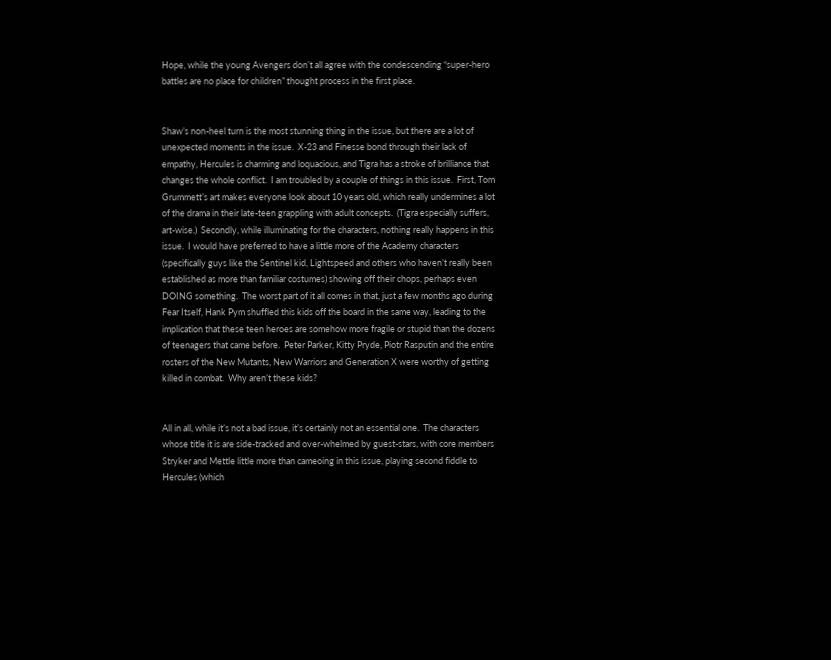Hope, while the young Avengers don’t all agree with the condescending “super-hero battles are no place for children” thought process in the first place.


Shaw’s non-heel turn is the most stunning thing in the issue, but there are a lot of unexpected moments in the issue.  X-23 and Finesse bond through their lack of empathy, Hercules is charming and loquacious, and Tigra has a stroke of brilliance that changes the whole conflict.  I am troubled by a couple of things in this issue.  First, Tom Grummett’s art makes everyone look about 10 years old, which really undermines a lot of the drama in their late-teen grappling with adult concepts.  (Tigra especially suffers, art-wise.)  Secondly, while illuminating for the characters, nothing really happens in this issue.  I would have preferred to have a little more of the Academy characters (specifically guys like the Sentinel kid, Lightspeed and others who haven’t really been established as more than familiar costumes) showing off their chops, perhaps even DOING something.  The worst part of it all comes in that, just a few months ago during Fear Itself, Hank Pym shuffled this kids off the board in the same way, leading to the implication that these teen heroes are somehow more fragile or stupid than the dozens of teenagers that came before.  Peter Parker, Kitty Pryde, Piotr Rasputin and the entire rosters of the New Mutants, New Warriors and Generation X were worthy of getting killed in combat.  Why aren’t these kids?


All in all, while it’s not a bad issue, it’s certainly not an essential one.  The characters whose title it is are side-tracked and over-whelmed by guest-stars, with core members Stryker and Mettle little more than cameoing in this issue, playing second fiddle to Hercules (which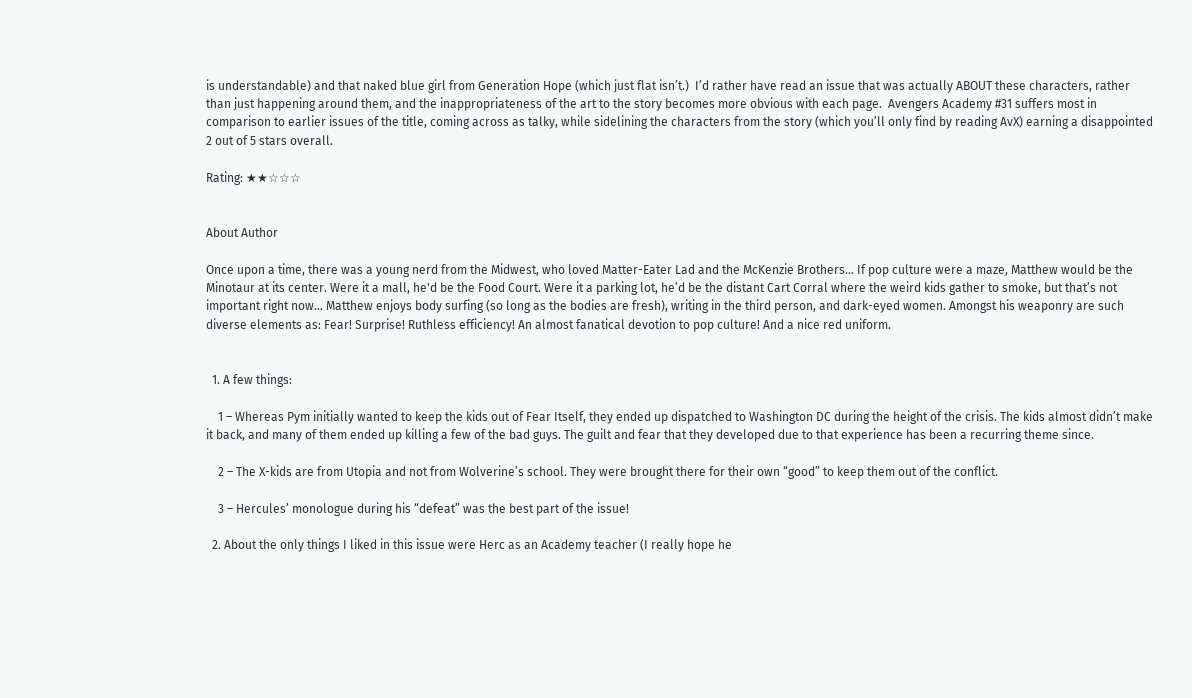is understandable) and that naked blue girl from Generation Hope (which just flat isn’t.)  I’d rather have read an issue that was actually ABOUT these characters, rather than just happening around them, and the inappropriateness of the art to the story becomes more obvious with each page.  Avengers Academy #31 suffers most in comparison to earlier issues of the title, coming across as talky, while sidelining the characters from the story (which you’ll only find by reading AvX) earning a disappointed 2 out of 5 stars overall.

Rating: ★★☆☆☆


About Author

Once upon a time, there was a young nerd from the Midwest, who loved Matter-Eater Lad and the McKenzie Brothers... If pop culture were a maze, Matthew would be the Minotaur at its center. Were it a mall, he'd be the Food Court. Were it a parking lot, he’d be the distant Cart Corral where the weird kids gather to smoke, but that’s not important right now... Matthew enjoys body surfing (so long as the bodies are fresh), writing in the third person, and dark-eyed women. Amongst his weaponry are such diverse elements as: Fear! Surprise! Ruthless efficiency! An almost fanatical devotion to pop culture! And a nice red uniform.


  1. A few things:

    1 – Whereas Pym initially wanted to keep the kids out of Fear Itself, they ended up dispatched to Washington DC during the height of the crisis. The kids almost didn’t make it back, and many of them ended up killing a few of the bad guys. The guilt and fear that they developed due to that experience has been a recurring theme since.

    2 – The X-kids are from Utopia and not from Wolverine’s school. They were brought there for their own “good” to keep them out of the conflict.

    3 – Hercules’ monologue during his “defeat” was the best part of the issue!

  2. About the only things I liked in this issue were Herc as an Academy teacher (I really hope he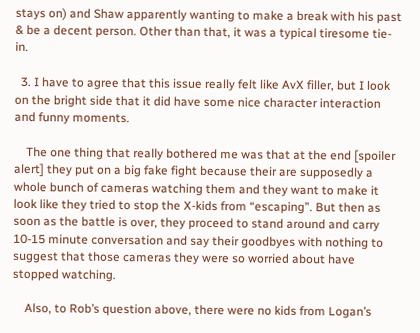stays on) and Shaw apparently wanting to make a break with his past & be a decent person. Other than that, it was a typical tiresome tie-in.

  3. I have to agree that this issue really felt like AvX filler, but I look on the bright side that it did have some nice character interaction and funny moments.

    The one thing that really bothered me was that at the end [spoiler alert] they put on a big fake fight because their are supposedly a whole bunch of cameras watching them and they want to make it look like they tried to stop the X-kids from “escaping”. But then as soon as the battle is over, they proceed to stand around and carry 10-15 minute conversation and say their goodbyes with nothing to suggest that those cameras they were so worried about have stopped watching.

    Also, to Rob’s question above, there were no kids from Logan’s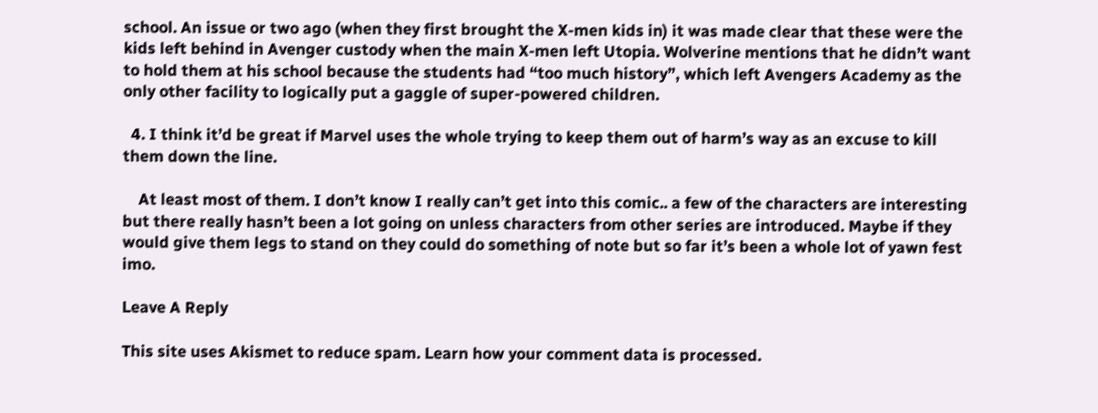school. An issue or two ago (when they first brought the X-men kids in) it was made clear that these were the kids left behind in Avenger custody when the main X-men left Utopia. Wolverine mentions that he didn’t want to hold them at his school because the students had “too much history”, which left Avengers Academy as the only other facility to logically put a gaggle of super-powered children.

  4. I think it’d be great if Marvel uses the whole trying to keep them out of harm’s way as an excuse to kill them down the line.

    At least most of them. I don’t know I really can’t get into this comic.. a few of the characters are interesting but there really hasn’t been a lot going on unless characters from other series are introduced. Maybe if they would give them legs to stand on they could do something of note but so far it’s been a whole lot of yawn fest imo.

Leave A Reply

This site uses Akismet to reduce spam. Learn how your comment data is processed.